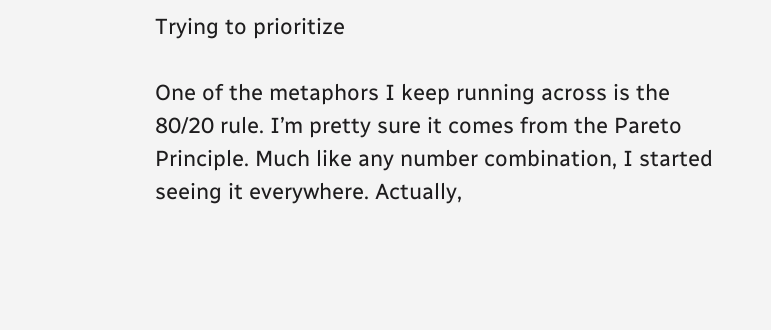Trying to prioritize

One of the metaphors I keep running across is the 80/20 rule. I’m pretty sure it comes from the Pareto Principle. Much like any number combination, I started seeing it everywhere. Actually,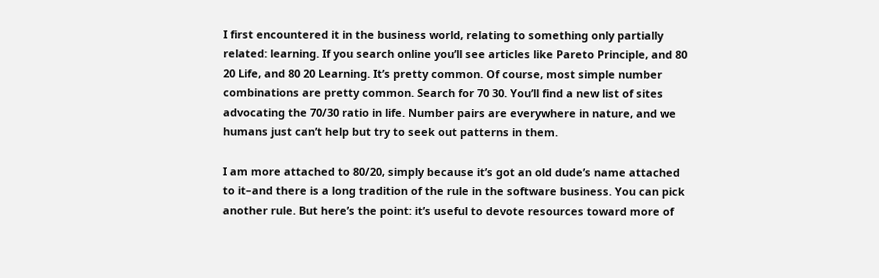I first encountered it in the business world, relating to something only partially related: learning. If you search online you’ll see articles like Pareto Principle, and 80 20 Life, and 80 20 Learning. It’s pretty common. Of course, most simple number combinations are pretty common. Search for 70 30. You’ll find a new list of sites advocating the 70/30 ratio in life. Number pairs are everywhere in nature, and we humans just can’t help but try to seek out patterns in them.

I am more attached to 80/20, simply because it’s got an old dude’s name attached to it–and there is a long tradition of the rule in the software business. You can pick another rule. But here’s the point: it’s useful to devote resources toward more of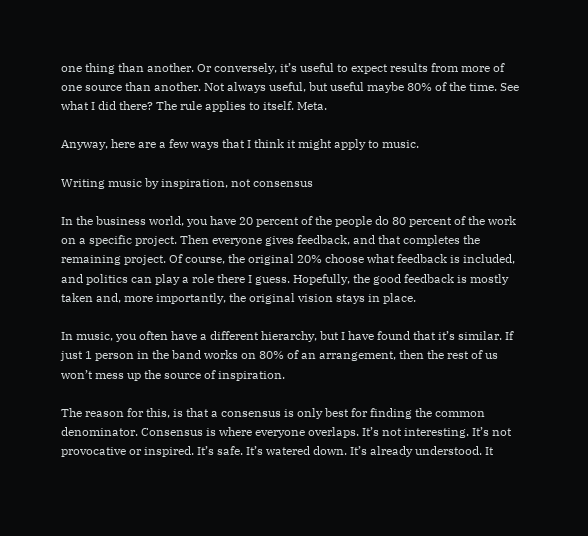one thing than another. Or conversely, it’s useful to expect results from more of one source than another. Not always useful, but useful maybe 80% of the time. See what I did there? The rule applies to itself. Meta.

Anyway, here are a few ways that I think it might apply to music.

Writing music by inspiration, not consensus

In the business world, you have 20 percent of the people do 80 percent of the work on a specific project. Then everyone gives feedback, and that completes the remaining project. Of course, the original 20% choose what feedback is included, and politics can play a role there I guess. Hopefully, the good feedback is mostly taken and, more importantly, the original vision stays in place.

In music, you often have a different hierarchy, but I have found that it’s similar. If just 1 person in the band works on 80% of an arrangement, then the rest of us won’t mess up the source of inspiration.

The reason for this, is that a consensus is only best for finding the common denominator. Consensus is where everyone overlaps. It’s not interesting. It’s not provocative or inspired. It’s safe. It’s watered down. It’s already understood. It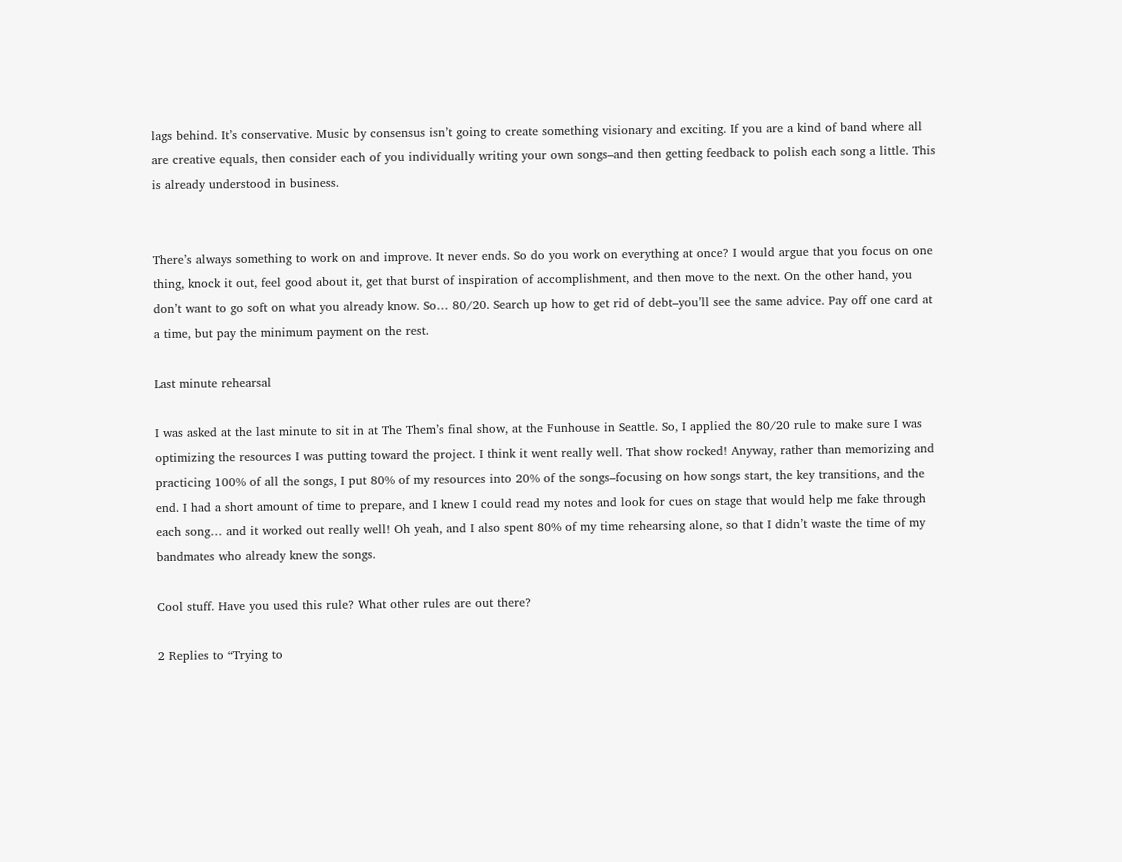lags behind. It’s conservative. Music by consensus isn’t going to create something visionary and exciting. If you are a kind of band where all are creative equals, then consider each of you individually writing your own songs–and then getting feedback to polish each song a little. This is already understood in business.


There’s always something to work on and improve. It never ends. So do you work on everything at once? I would argue that you focus on one thing, knock it out, feel good about it, get that burst of inspiration of accomplishment, and then move to the next. On the other hand, you don’t want to go soft on what you already know. So… 80/20. Search up how to get rid of debt–you’ll see the same advice. Pay off one card at a time, but pay the minimum payment on the rest.

Last minute rehearsal

I was asked at the last minute to sit in at The Them’s final show, at the Funhouse in Seattle. So, I applied the 80/20 rule to make sure I was optimizing the resources I was putting toward the project. I think it went really well. That show rocked! Anyway, rather than memorizing and practicing 100% of all the songs, I put 80% of my resources into 20% of the songs–focusing on how songs start, the key transitions, and the end. I had a short amount of time to prepare, and I knew I could read my notes and look for cues on stage that would help me fake through each song… and it worked out really well! Oh yeah, and I also spent 80% of my time rehearsing alone, so that I didn’t waste the time of my bandmates who already knew the songs.

Cool stuff. Have you used this rule? What other rules are out there?

2 Replies to “Trying to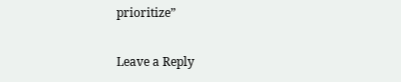prioritize”

Leave a Reply